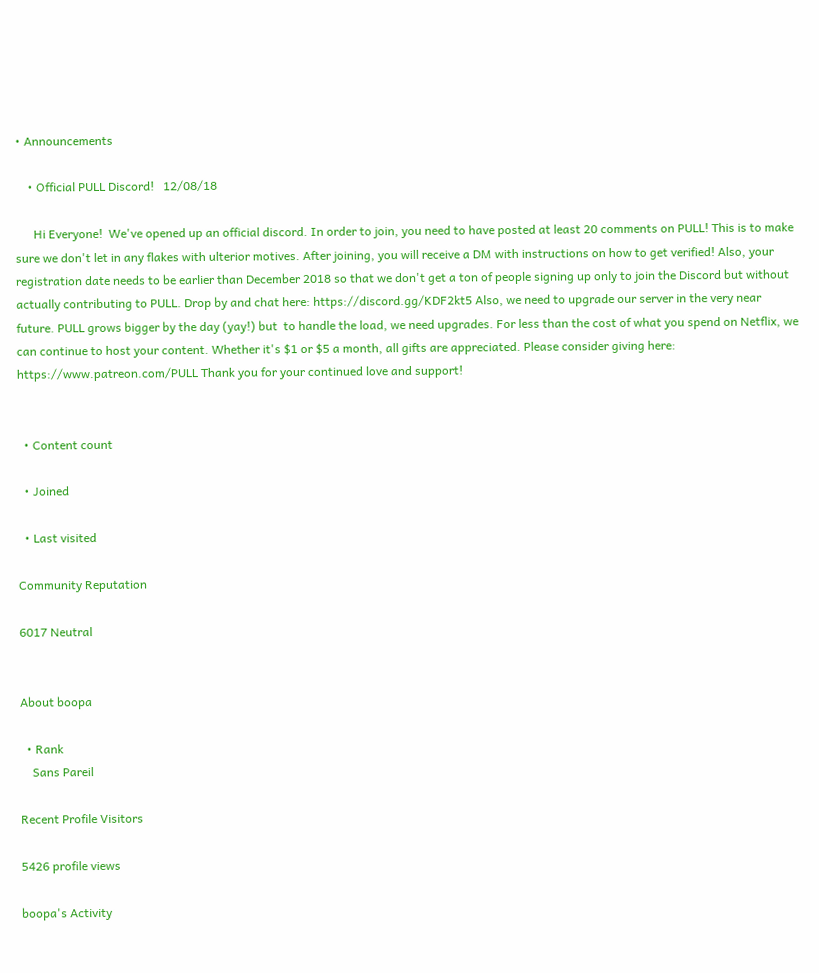• Announcements

    • Official PULL Discord!   12/08/18

      Hi Everyone!  We've opened up an official discord. In order to join, you need to have posted at least 20 comments on PULL! This is to make sure we don't let in any flakes with ulterior motives. After joining, you will receive a DM with instructions on how to get verified! Also, your registration date needs to be earlier than December 2018 so that we don't get a ton of people signing up only to join the Discord but without actually contributing to PULL. Drop by and chat here: https://discord.gg/KDF2kt5 Also, we need to upgrade our server in the very near future. PULL grows bigger by the day (yay!) but  to handle the load, we need upgrades. For less than the cost of what you spend on Netflix, we can continue to host your content. Whether it's $1 or $5 a month, all gifts are appreciated. Please consider giving here: https://www.patreon.com/PULL Thank you for your continued love and support!


  • Content count

  • Joined

  • Last visited

Community Reputation

6017 Neutral


About boopa

  • Rank
    Sans Pareil

Recent Profile Visitors

5426 profile views

boopa's Activity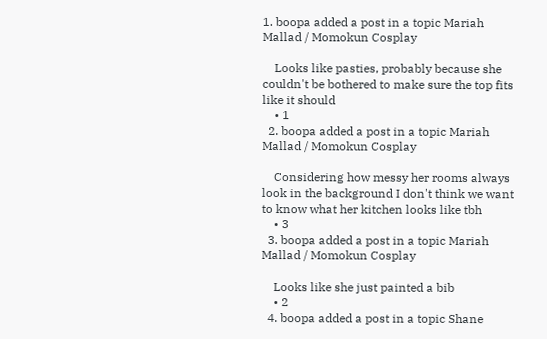1. boopa added a post in a topic Mariah Mallad / Momokun Cosplay

    Looks like pasties, probably because she couldn't be bothered to make sure the top fits like it should
    • 1
  2. boopa added a post in a topic Mariah Mallad / Momokun Cosplay

    Considering how messy her rooms always look in the background I don't think we want to know what her kitchen looks like tbh
    • 3
  3. boopa added a post in a topic Mariah Mallad / Momokun Cosplay

    Looks like she just painted a bib
    • 2
  4. boopa added a post in a topic Shane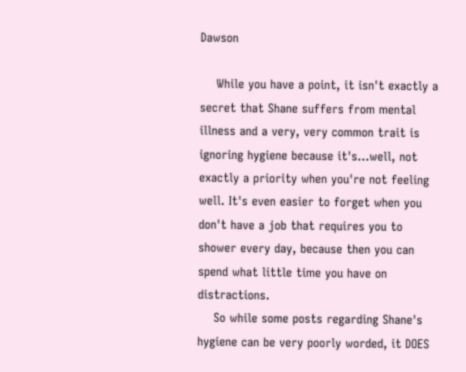Dawson

    While you have a point, it isn't exactly a secret that Shane suffers from mental illness and a very, very common trait is ignoring hygiene because it's...well, not exactly a priority when you're not feeling well. It's even easier to forget when you don't have a job that requires you to shower every day, because then you can spend what little time you have on distractions.
    So while some posts regarding Shane's hygiene can be very poorly worded, it DOES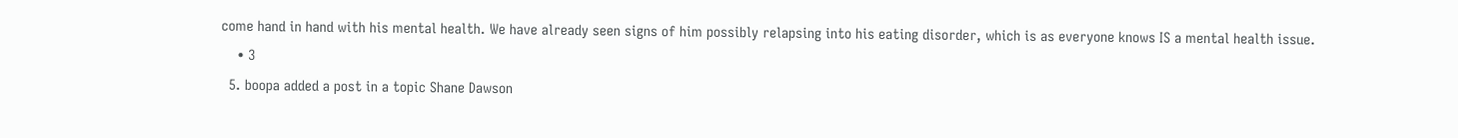come hand in hand with his mental health. We have already seen signs of him possibly relapsing into his eating disorder, which is as everyone knows IS a mental health issue.
    • 3
  5. boopa added a post in a topic Shane Dawson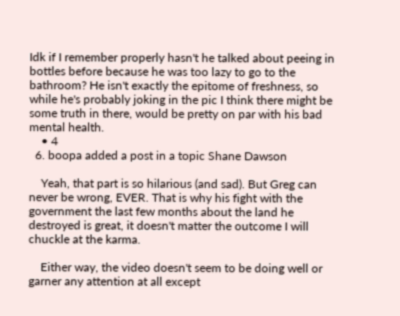Idk if I remember properly hasn't he talked about peeing in bottles before because he was too lazy to go to the bathroom? He isn't exactly the epitome of freshness, so while he's probably joking in the pic I think there might be some truth in there, would be pretty on par with his bad mental health.
    • 4
  6. boopa added a post in a topic Shane Dawson

    Yeah, that part is so hilarious (and sad). But Greg can never be wrong, EVER. That is why his fight with the government the last few months about the land he destroyed is great, it doesn't matter the outcome I will chuckle at the karma.

    Either way, the video doesn't seem to be doing well or garner any attention at all except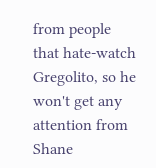from people that hate-watch Gregolito, so he won't get any attention from Shane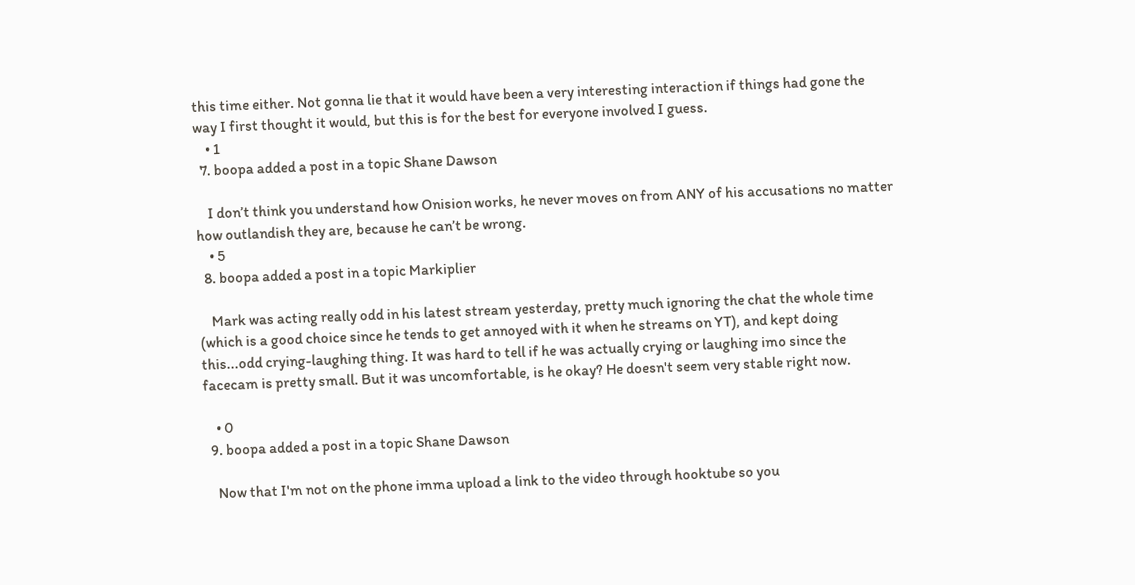this time either. Not gonna lie that it would have been a very interesting interaction if things had gone the way I first thought it would, but this is for the best for everyone involved I guess.
    • 1
  7. boopa added a post in a topic Shane Dawson

    I don’t think you understand how Onision works, he never moves on from ANY of his accusations no matter how outlandish they are, because he can’t be wrong.
    • 5
  8. boopa added a post in a topic Markiplier

    Mark was acting really odd in his latest stream yesterday, pretty much ignoring the chat the whole time (which is a good choice since he tends to get annoyed with it when he streams on YT), and kept doing this...odd crying-laughing thing. It was hard to tell if he was actually crying or laughing imo since the facecam is pretty small. But it was uncomfortable, is he okay? He doesn't seem very stable right now.

    • 0
  9. boopa added a post in a topic Shane Dawson

    Now that I'm not on the phone imma upload a link to the video through hooktube so you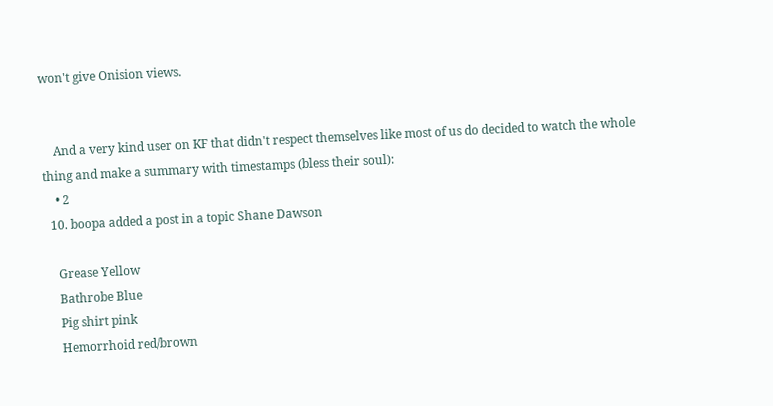won't give Onision views.


    And a very kind user on KF that didn't respect themselves like most of us do decided to watch the whole thing and make a summary with timestamps (bless their soul):
    • 2
  10. boopa added a post in a topic Shane Dawson

    Grease Yellow
    Bathrobe Blue
    Pig shirt pink
    Hemorrhoid red/brown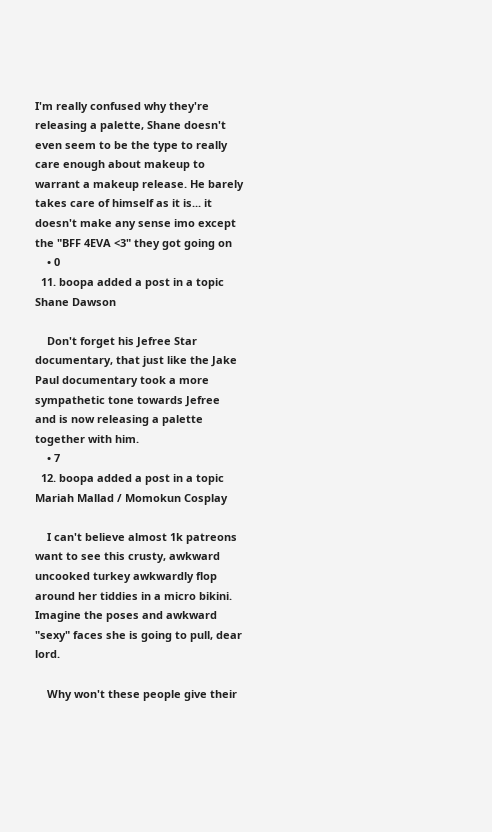I'm really confused why they're releasing a palette, Shane doesn't even seem to be the type to really care enough about makeup to warrant a makeup release. He barely takes care of himself as it is... it doesn't make any sense imo except the "BFF 4EVA <3" they got going on
    • 0
  11. boopa added a post in a topic Shane Dawson

    Don't forget his Jefree Star documentary, that just like the Jake Paul documentary took a more sympathetic tone towards Jefree and is now releasing a palette together with him.
    • 7
  12. boopa added a post in a topic Mariah Mallad / Momokun Cosplay

    I can't believe almost 1k patreons want to see this crusty, awkward uncooked turkey awkwardly flop around her tiddies in a micro bikini. Imagine the poses and awkward "sexy" faces she is going to pull, dear lord.

    Why won't these people give their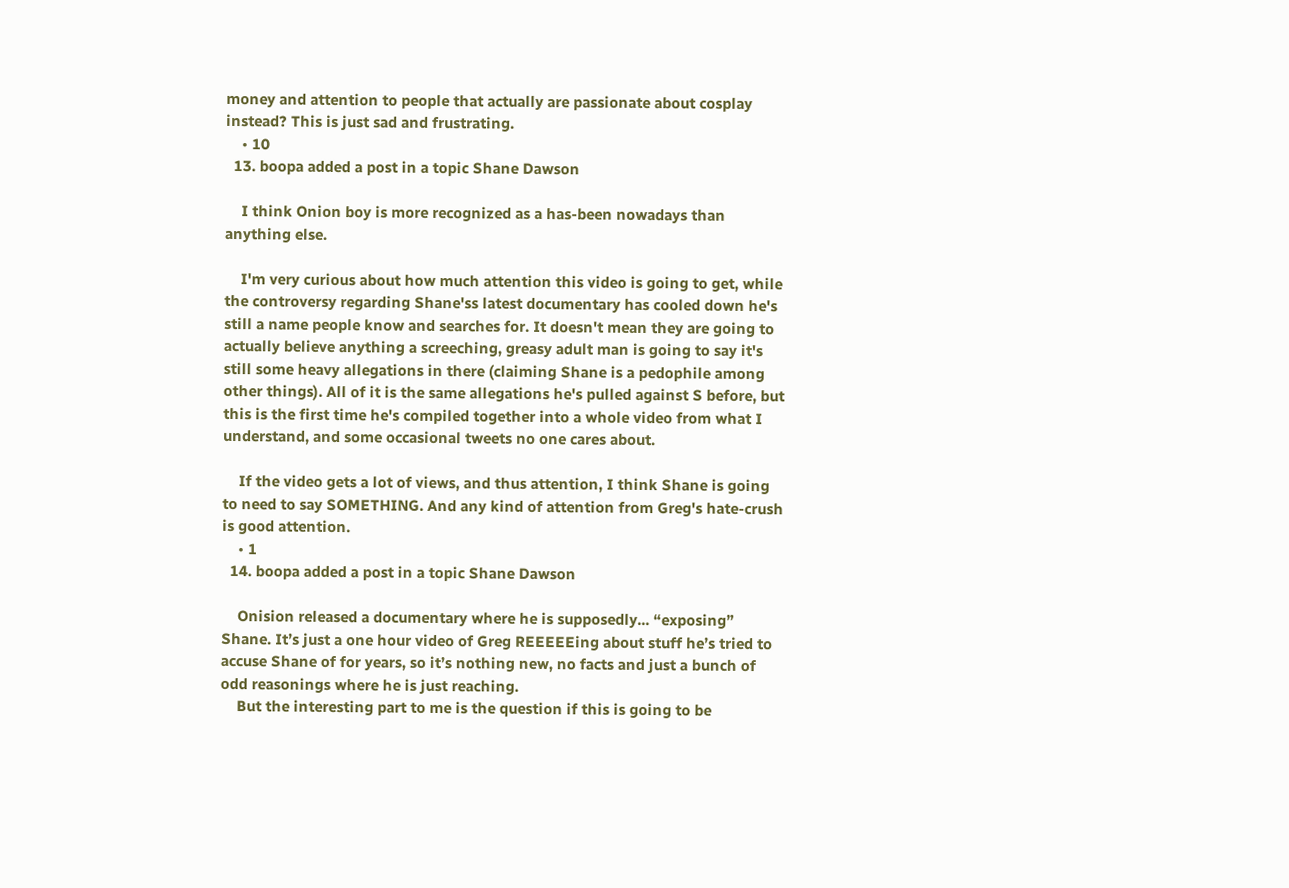money and attention to people that actually are passionate about cosplay instead? This is just sad and frustrating.
    • 10
  13. boopa added a post in a topic Shane Dawson

    I think Onion boy is more recognized as a has-been nowadays than anything else.

    I'm very curious about how much attention this video is going to get, while the controversy regarding Shane'ss latest documentary has cooled down he's still a name people know and searches for. It doesn't mean they are going to actually believe anything a screeching, greasy adult man is going to say it's still some heavy allegations in there (claiming Shane is a pedophile among other things). All of it is the same allegations he's pulled against S before, but this is the first time he's compiled together into a whole video from what I understand, and some occasional tweets no one cares about.

    If the video gets a lot of views, and thus attention, I think Shane is going to need to say SOMETHING. And any kind of attention from Greg's hate-crush is good attention.
    • 1
  14. boopa added a post in a topic Shane Dawson

    Onision released a documentary where he is supposedly... “exposing” Shane. It’s just a one hour video of Greg REEEEEing about stuff he’s tried to accuse Shane of for years, so it’s nothing new, no facts and just a bunch of odd reasonings where he is just reaching.
    But the interesting part to me is the question if this is going to be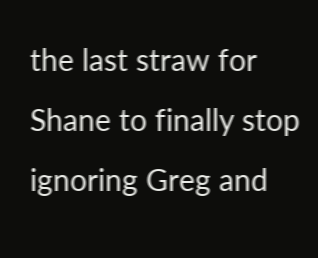the last straw for Shane to finally stop ignoring Greg and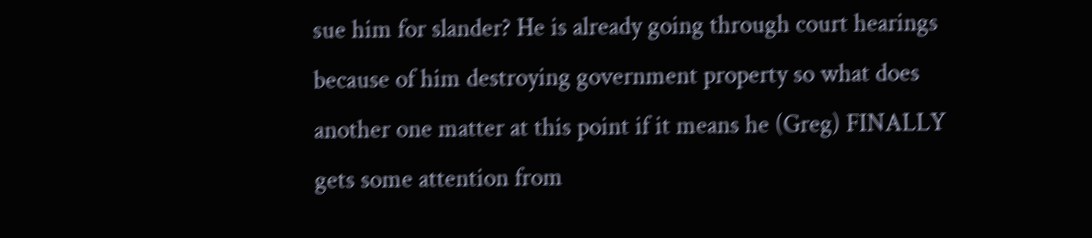sue him for slander? He is already going through court hearings because of him destroying government property so what does another one matter at this point if it means he (Greg) FINALLY gets some attention from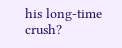his long-time crush?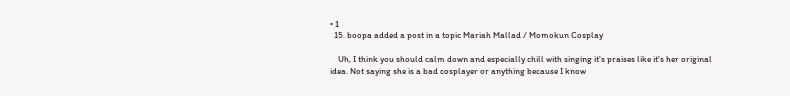• 1
  15. boopa added a post in a topic Mariah Mallad / Momokun Cosplay

    Uh, I think you should calm down and especially chill with singing it's praises like it's her original idea. Not saying she is a bad cosplayer or anything because I know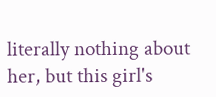literally nothing about her, but this girl's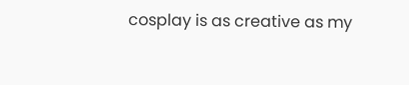cosplay is as creative as my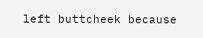left buttcheek because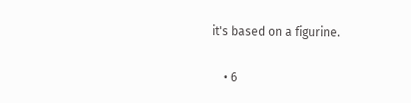it's based on a figurine.

    • 6